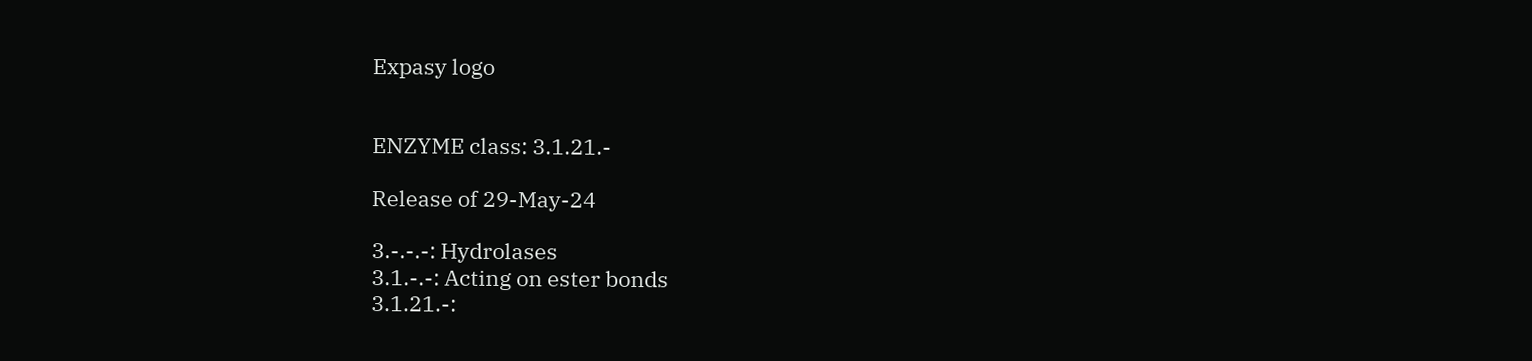Expasy logo


ENZYME class: 3.1.21.-

Release of 29-May-24

3.-.-.-: Hydrolases
3.1.-.-: Acting on ester bonds
3.1.21.-: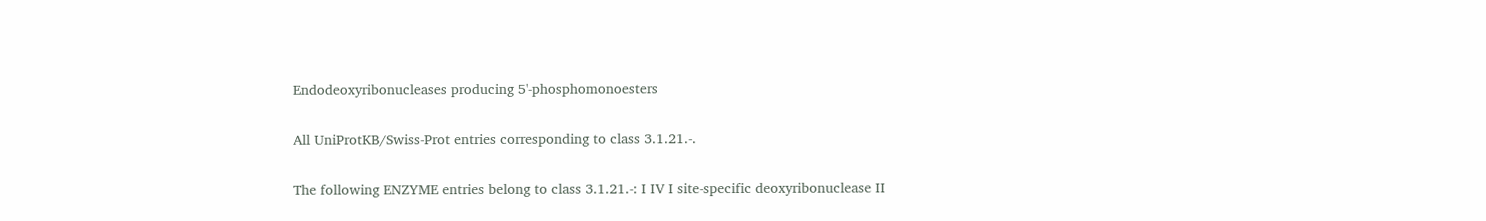Endodeoxyribonucleases producing 5'-phosphomonoesters

All UniProtKB/Swiss-Prot entries corresponding to class 3.1.21.-.

The following ENZYME entries belong to class 3.1.21.-: I IV I site-specific deoxyribonuclease II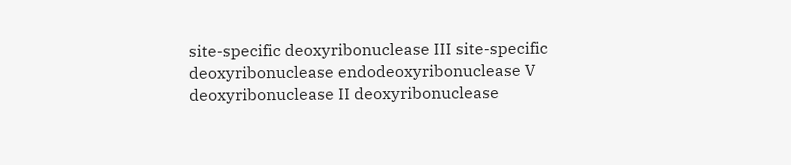site-specific deoxyribonuclease III site-specific deoxyribonuclease endodeoxyribonuclease V deoxyribonuclease II deoxyribonuclease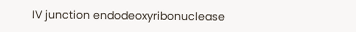IV junction endodeoxyribonuclease